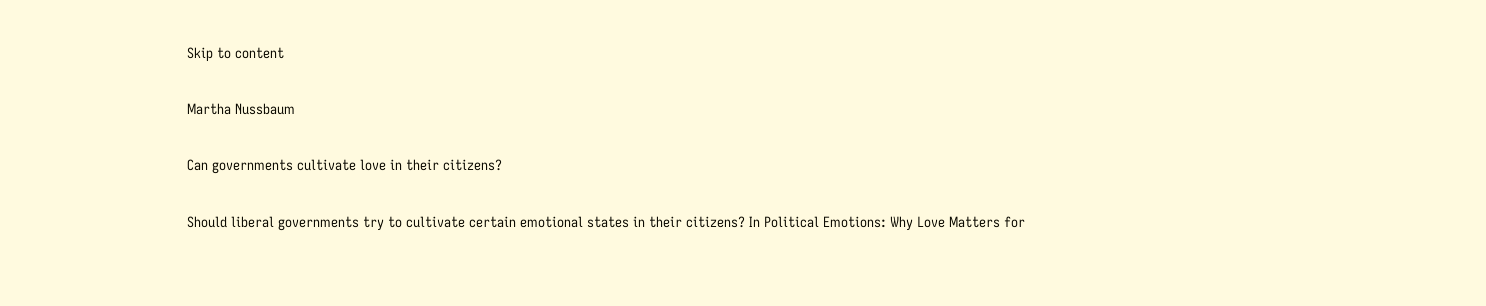Skip to content

Martha Nussbaum

Can governments cultivate love in their citizens?

Should liberal governments try to cultivate certain emotional states in their citizens? In Political Emotions: Why Love Matters for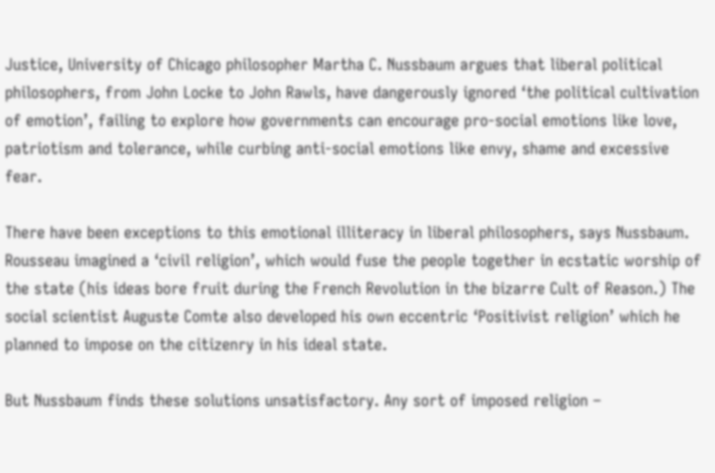Justice, University of Chicago philosopher Martha C. Nussbaum argues that liberal political philosophers, from John Locke to John Rawls, have dangerously ignored ‘the political cultivation of emotion’, failing to explore how governments can encourage pro-social emotions like love, patriotism and tolerance, while curbing anti-social emotions like envy, shame and excessive fear.

There have been exceptions to this emotional illiteracy in liberal philosophers, says Nussbaum. Rousseau imagined a ‘civil religion’, which would fuse the people together in ecstatic worship of the state (his ideas bore fruit during the French Revolution in the bizarre Cult of Reason.) The social scientist Auguste Comte also developed his own eccentric ‘Positivist religion’ which he planned to impose on the citizenry in his ideal state.

But Nussbaum finds these solutions unsatisfactory. Any sort of imposed religion –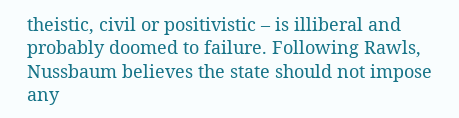theistic, civil or positivistic – is illiberal and probably doomed to failure. Following Rawls, Nussbaum believes the state should not impose any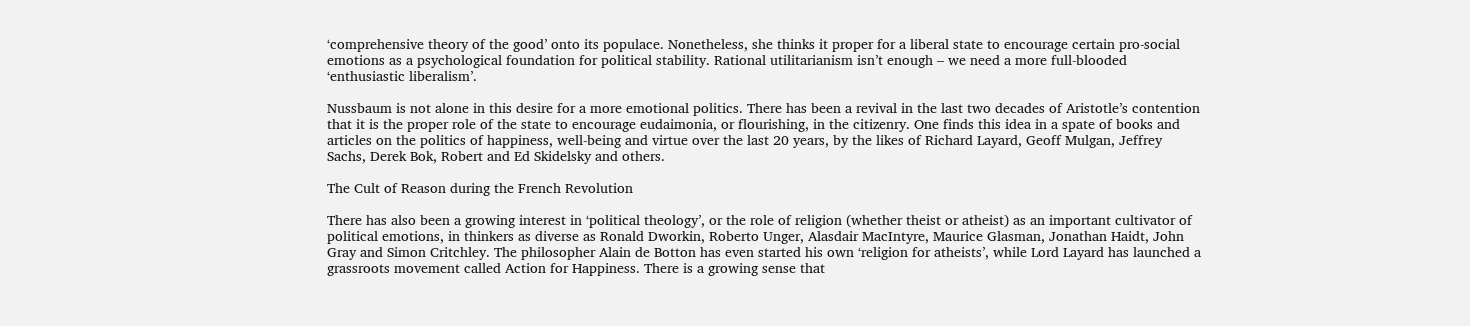‘comprehensive theory of the good’ onto its populace. Nonetheless, she thinks it proper for a liberal state to encourage certain pro-social emotions as a psychological foundation for political stability. Rational utilitarianism isn’t enough – we need a more full-blooded ‘enthusiastic liberalism’.

Nussbaum is not alone in this desire for a more emotional politics. There has been a revival in the last two decades of Aristotle’s contention that it is the proper role of the state to encourage eudaimonia, or flourishing, in the citizenry. One finds this idea in a spate of books and articles on the politics of happiness, well-being and virtue over the last 20 years, by the likes of Richard Layard, Geoff Mulgan, Jeffrey Sachs, Derek Bok, Robert and Ed Skidelsky and others.

The Cult of Reason during the French Revolution

There has also been a growing interest in ‘political theology’, or the role of religion (whether theist or atheist) as an important cultivator of political emotions, in thinkers as diverse as Ronald Dworkin, Roberto Unger, Alasdair MacIntyre, Maurice Glasman, Jonathan Haidt, John Gray and Simon Critchley. The philosopher Alain de Botton has even started his own ‘religion for atheists’, while Lord Layard has launched a grassroots movement called Action for Happiness. There is a growing sense that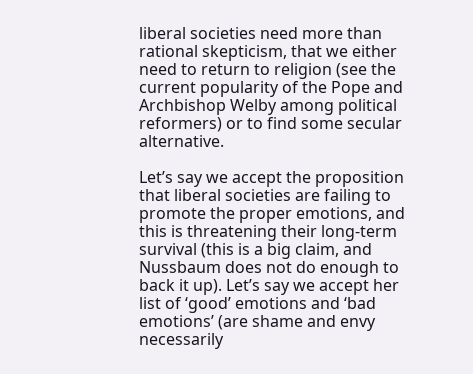liberal societies need more than rational skepticism, that we either need to return to religion (see the current popularity of the Pope and Archbishop Welby among political reformers) or to find some secular alternative.

Let’s say we accept the proposition that liberal societies are failing to promote the proper emotions, and this is threatening their long-term survival (this is a big claim, and Nussbaum does not do enough to back it up). Let’s say we accept her list of ‘good’ emotions and ‘bad emotions’ (are shame and envy necessarily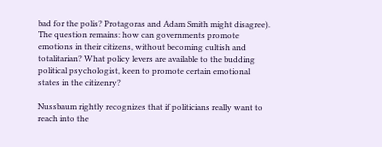bad for the polis? Protagoras and Adam Smith might disagree). The question remains: how can governments promote emotions in their citizens, without becoming cultish and totalitarian? What policy levers are available to the budding political psychologist, keen to promote certain emotional states in the citizenry?

Nussbaum rightly recognizes that if politicians really want to reach into the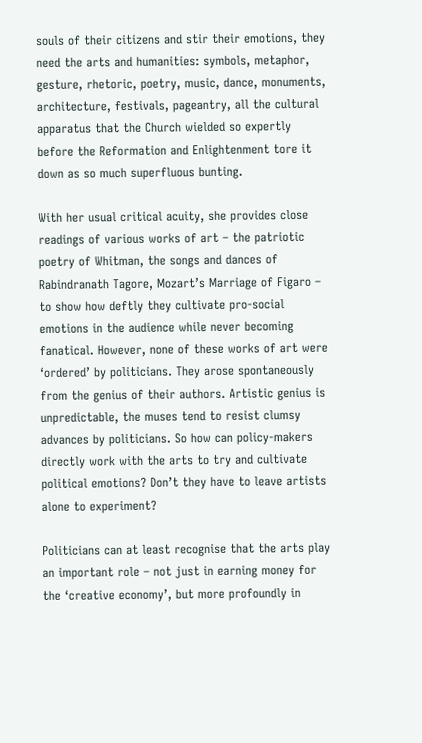souls of their citizens and stir their emotions, they need the arts and humanities: symbols, metaphor, gesture, rhetoric, poetry, music, dance, monuments, architecture, festivals, pageantry, all the cultural apparatus that the Church wielded so expertly before the Reformation and Enlightenment tore it down as so much superfluous bunting.

With her usual critical acuity, she provides close readings of various works of art – the patriotic poetry of Whitman, the songs and dances of Rabindranath Tagore, Mozart’s Marriage of Figaro – to show how deftly they cultivate pro-social emotions in the audience while never becoming fanatical. However, none of these works of art were ‘ordered’ by politicians. They arose spontaneously from the genius of their authors. Artistic genius is unpredictable, the muses tend to resist clumsy advances by politicians. So how can policy-makers directly work with the arts to try and cultivate political emotions? Don’t they have to leave artists alone to experiment?

Politicians can at least recognise that the arts play an important role – not just in earning money for the ‘creative economy’, but more profoundly in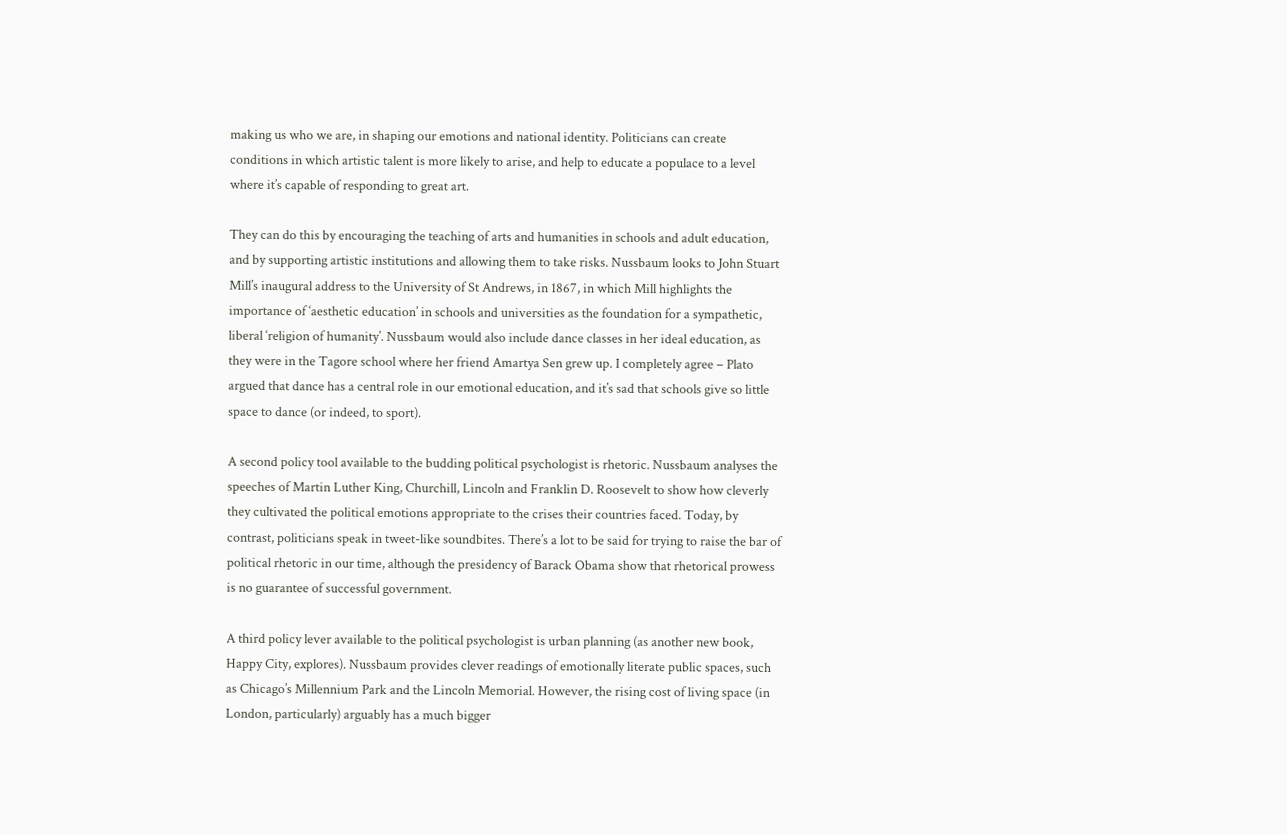making us who we are, in shaping our emotions and national identity. Politicians can create conditions in which artistic talent is more likely to arise, and help to educate a populace to a level where it’s capable of responding to great art.

They can do this by encouraging the teaching of arts and humanities in schools and adult education, and by supporting artistic institutions and allowing them to take risks. Nussbaum looks to John Stuart Mill’s inaugural address to the University of St Andrews, in 1867, in which Mill highlights the importance of ‘aesthetic education’ in schools and universities as the foundation for a sympathetic, liberal ‘religion of humanity’. Nussbaum would also include dance classes in her ideal education, as they were in the Tagore school where her friend Amartya Sen grew up. I completely agree – Plato argued that dance has a central role in our emotional education, and it’s sad that schools give so little space to dance (or indeed, to sport).

A second policy tool available to the budding political psychologist is rhetoric. Nussbaum analyses the speeches of Martin Luther King, Churchill, Lincoln and Franklin D. Roosevelt to show how cleverly they cultivated the political emotions appropriate to the crises their countries faced. Today, by contrast, politicians speak in tweet-like soundbites. There’s a lot to be said for trying to raise the bar of political rhetoric in our time, although the presidency of Barack Obama show that rhetorical prowess is no guarantee of successful government.

A third policy lever available to the political psychologist is urban planning (as another new book, Happy City, explores). Nussbaum provides clever readings of emotionally literate public spaces, such as Chicago’s Millennium Park and the Lincoln Memorial. However, the rising cost of living space (in London, particularly) arguably has a much bigger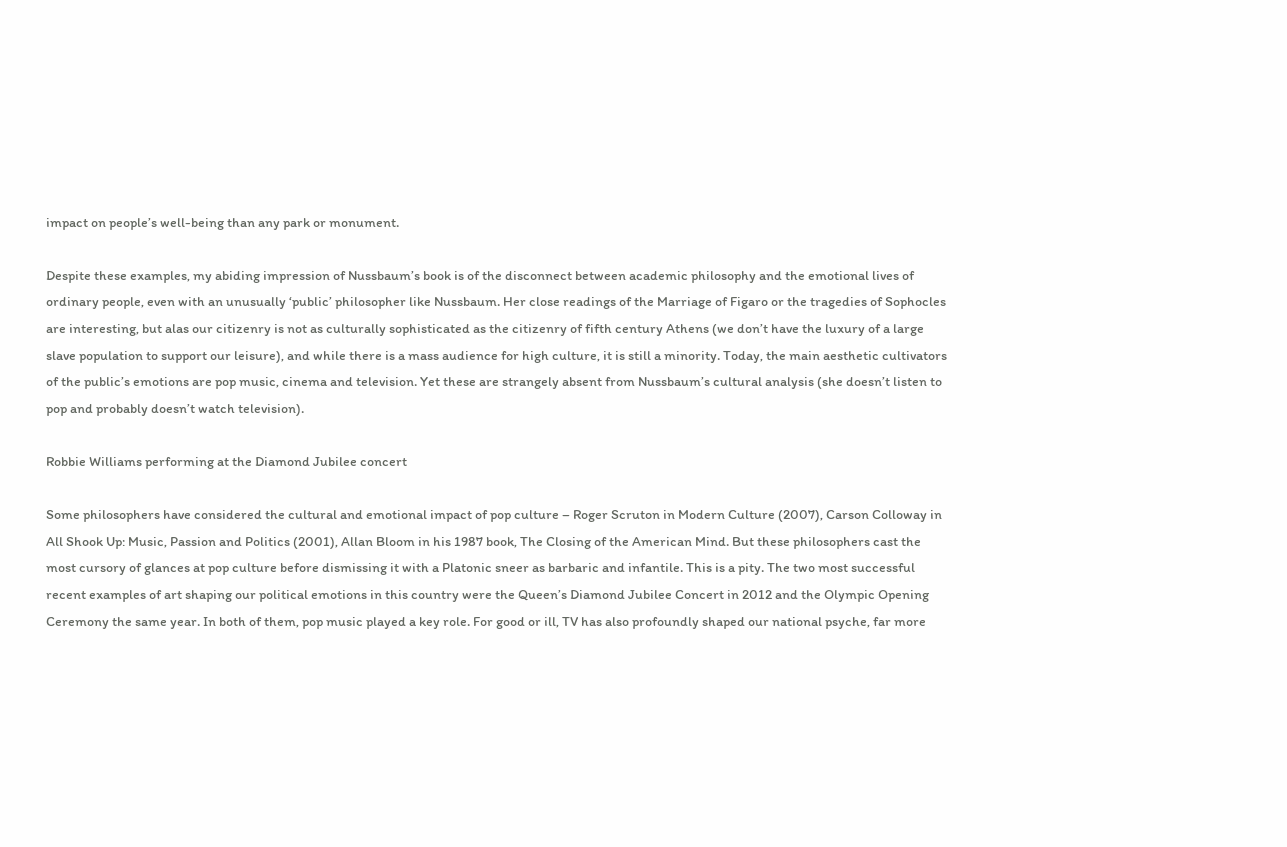impact on people’s well-being than any park or monument.

Despite these examples, my abiding impression of Nussbaum’s book is of the disconnect between academic philosophy and the emotional lives of ordinary people, even with an unusually ‘public’ philosopher like Nussbaum. Her close readings of the Marriage of Figaro or the tragedies of Sophocles are interesting, but alas our citizenry is not as culturally sophisticated as the citizenry of fifth century Athens (we don’t have the luxury of a large slave population to support our leisure), and while there is a mass audience for high culture, it is still a minority. Today, the main aesthetic cultivators of the public’s emotions are pop music, cinema and television. Yet these are strangely absent from Nussbaum’s cultural analysis (she doesn’t listen to pop and probably doesn’t watch television).

Robbie Williams performing at the Diamond Jubilee concert

Some philosophers have considered the cultural and emotional impact of pop culture – Roger Scruton in Modern Culture (2007), Carson Colloway in All Shook Up: Music, Passion and Politics (2001), Allan Bloom in his 1987 book, The Closing of the American Mind. But these philosophers cast the most cursory of glances at pop culture before dismissing it with a Platonic sneer as barbaric and infantile. This is a pity. The two most successful recent examples of art shaping our political emotions in this country were the Queen’s Diamond Jubilee Concert in 2012 and the Olympic Opening Ceremony the same year. In both of them, pop music played a key role. For good or ill, TV has also profoundly shaped our national psyche, far more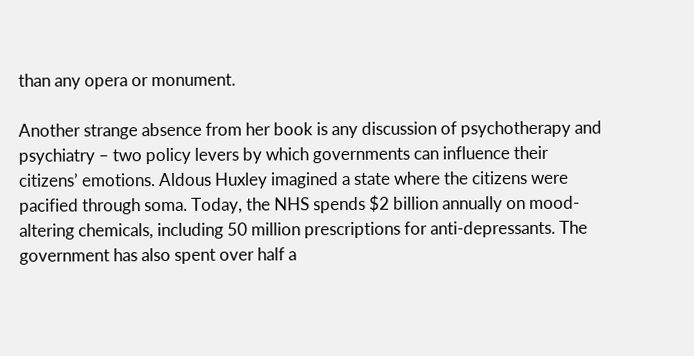than any opera or monument.

Another strange absence from her book is any discussion of psychotherapy and psychiatry – two policy levers by which governments can influence their citizens’ emotions. Aldous Huxley imagined a state where the citizens were pacified through soma. Today, the NHS spends $2 billion annually on mood-altering chemicals, including 50 million prescriptions for anti-depressants. The government has also spent over half a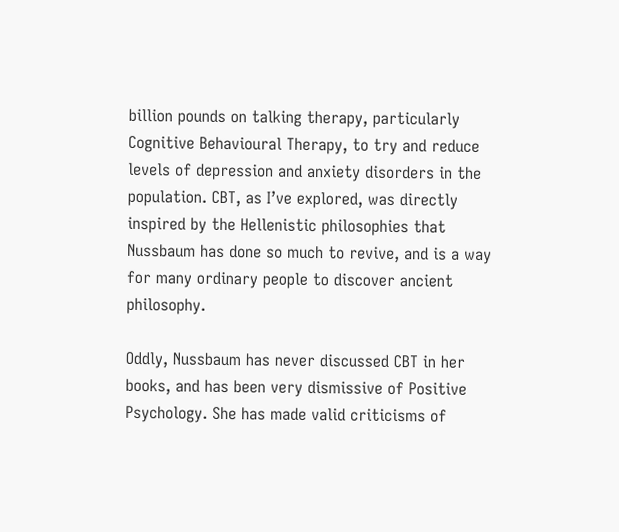billion pounds on talking therapy, particularly Cognitive Behavioural Therapy, to try and reduce levels of depression and anxiety disorders in the population. CBT, as I’ve explored, was directly inspired by the Hellenistic philosophies that Nussbaum has done so much to revive, and is a way for many ordinary people to discover ancient philosophy.

Oddly, Nussbaum has never discussed CBT in her books, and has been very dismissive of Positive Psychology. She has made valid criticisms of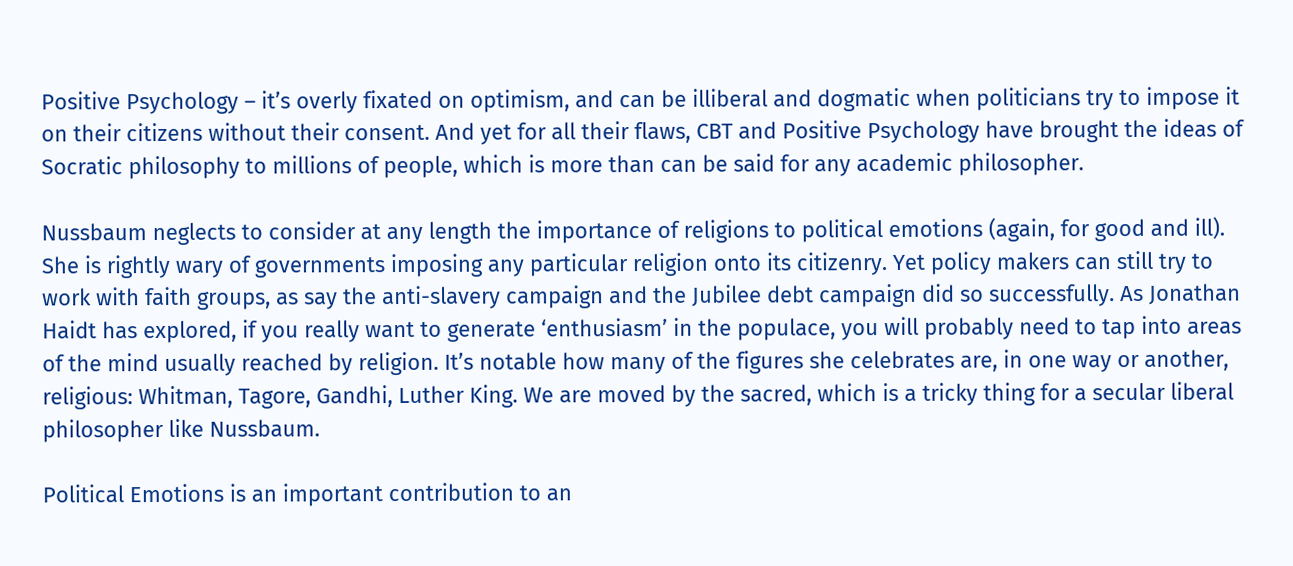Positive Psychology – it’s overly fixated on optimism, and can be illiberal and dogmatic when politicians try to impose it on their citizens without their consent. And yet for all their flaws, CBT and Positive Psychology have brought the ideas of Socratic philosophy to millions of people, which is more than can be said for any academic philosopher.

Nussbaum neglects to consider at any length the importance of religions to political emotions (again, for good and ill). She is rightly wary of governments imposing any particular religion onto its citizenry. Yet policy makers can still try to work with faith groups, as say the anti-slavery campaign and the Jubilee debt campaign did so successfully. As Jonathan Haidt has explored, if you really want to generate ‘enthusiasm’ in the populace, you will probably need to tap into areas of the mind usually reached by religion. It’s notable how many of the figures she celebrates are, in one way or another, religious: Whitman, Tagore, Gandhi, Luther King. We are moved by the sacred, which is a tricky thing for a secular liberal philosopher like Nussbaum.

Political Emotions is an important contribution to an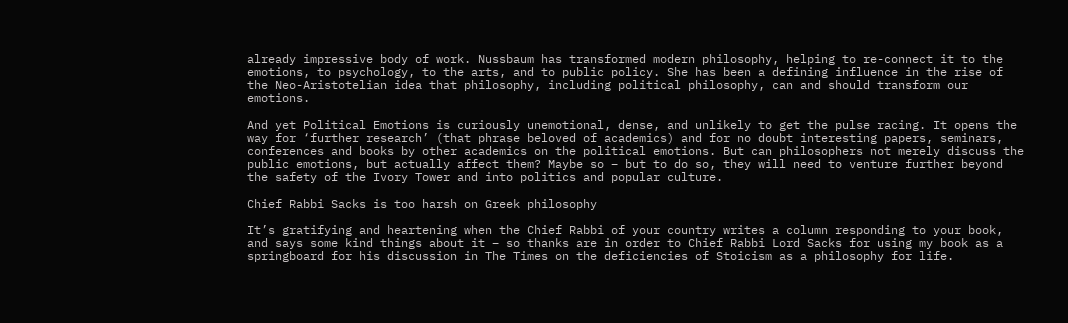already impressive body of work. Nussbaum has transformed modern philosophy, helping to re-connect it to the emotions, to psychology, to the arts, and to public policy. She has been a defining influence in the rise of the Neo-Aristotelian idea that philosophy, including political philosophy, can and should transform our emotions.

And yet Political Emotions is curiously unemotional, dense, and unlikely to get the pulse racing. It opens the way for ‘further research’ (that phrase beloved of academics) and for no doubt interesting papers, seminars, conferences and books by other academics on the political emotions. But can philosophers not merely discuss the public emotions, but actually affect them? Maybe so – but to do so, they will need to venture further beyond the safety of the Ivory Tower and into politics and popular culture.

Chief Rabbi Sacks is too harsh on Greek philosophy

It’s gratifying and heartening when the Chief Rabbi of your country writes a column responding to your book, and says some kind things about it – so thanks are in order to Chief Rabbi Lord Sacks for using my book as a springboard for his discussion in The Times on the deficiencies of Stoicism as a philosophy for life.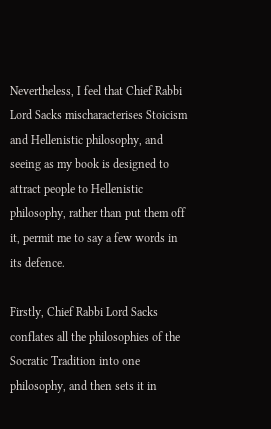Nevertheless, I feel that Chief Rabbi Lord Sacks mischaracterises Stoicism and Hellenistic philosophy, and seeing as my book is designed to attract people to Hellenistic philosophy, rather than put them off it, permit me to say a few words in its defence.

Firstly, Chief Rabbi Lord Sacks conflates all the philosophies of the Socratic Tradition into one philosophy, and then sets it in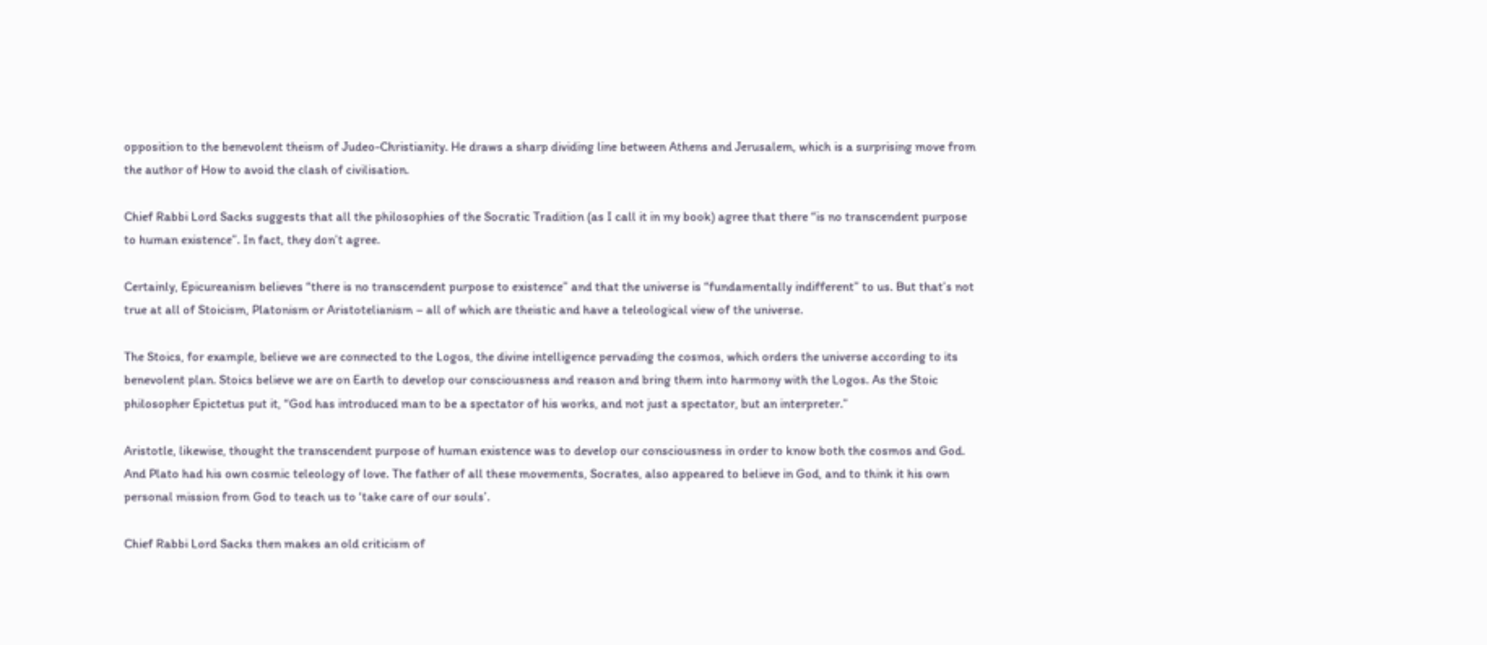opposition to the benevolent theism of Judeo-Christianity. He draws a sharp dividing line between Athens and Jerusalem, which is a surprising move from the author of How to avoid the clash of civilisation.

Chief Rabbi Lord Sacks suggests that all the philosophies of the Socratic Tradition (as I call it in my book) agree that there “is no transcendent purpose to human existence”. In fact, they don’t agree.

Certainly, Epicureanism believes “there is no transcendent purpose to existence” and that the universe is “fundamentally indifferent” to us. But that’s not true at all of Stoicism, Platonism or Aristotelianism – all of which are theistic and have a teleological view of the universe.

The Stoics, for example, believe we are connected to the Logos, the divine intelligence pervading the cosmos, which orders the universe according to its benevolent plan. Stoics believe we are on Earth to develop our consciousness and reason and bring them into harmony with the Logos. As the Stoic philosopher Epictetus put it, “God has introduced man to be a spectator of his works, and not just a spectator, but an interpreter.”

Aristotle, likewise, thought the transcendent purpose of human existence was to develop our consciousness in order to know both the cosmos and God. And Plato had his own cosmic teleology of love. The father of all these movements, Socrates, also appeared to believe in God, and to think it his own personal mission from God to teach us to ‘take care of our souls’.

Chief Rabbi Lord Sacks then makes an old criticism of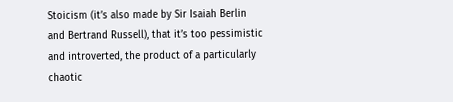Stoicism (it’s also made by Sir Isaiah Berlin and Bertrand Russell), that it’s too pessimistic and introverted, the product of a particularly chaotic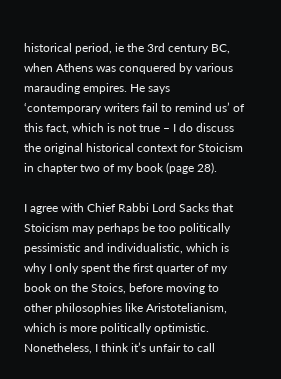historical period, ie the 3rd century BC, when Athens was conquered by various marauding empires. He says ‘contemporary writers fail to remind us’ of this fact, which is not true – I do discuss the original historical context for Stoicism in chapter two of my book (page 28).

I agree with Chief Rabbi Lord Sacks that Stoicism may perhaps be too politically pessimistic and individualistic, which is why I only spent the first quarter of my book on the Stoics, before moving to other philosophies like Aristotelianism, which is more politically optimistic. Nonetheless, I think it’s unfair to call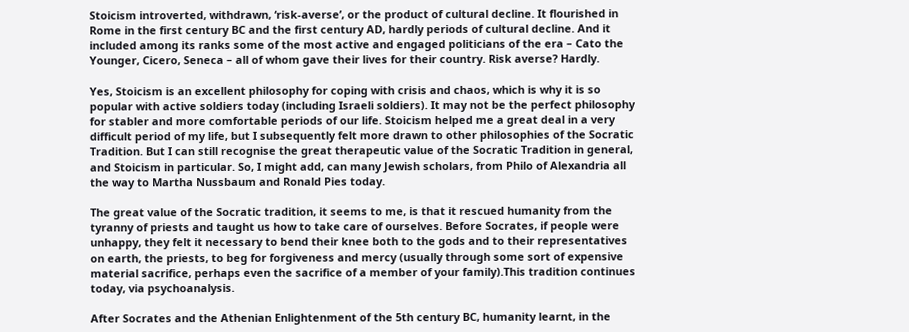Stoicism introverted, withdrawn, ‘risk-averse’, or the product of cultural decline. It flourished in Rome in the first century BC and the first century AD, hardly periods of cultural decline. And it included among its ranks some of the most active and engaged politicians of the era – Cato the Younger, Cicero, Seneca – all of whom gave their lives for their country. Risk averse? Hardly.

Yes, Stoicism is an excellent philosophy for coping with crisis and chaos, which is why it is so popular with active soldiers today (including Israeli soldiers). It may not be the perfect philosophy for stabler and more comfortable periods of our life. Stoicism helped me a great deal in a very difficult period of my life, but I subsequently felt more drawn to other philosophies of the Socratic Tradition. But I can still recognise the great therapeutic value of the Socratic Tradition in general, and Stoicism in particular. So, I might add, can many Jewish scholars, from Philo of Alexandria all the way to Martha Nussbaum and Ronald Pies today.

The great value of the Socratic tradition, it seems to me, is that it rescued humanity from the tyranny of priests and taught us how to take care of ourselves. Before Socrates, if people were unhappy, they felt it necessary to bend their knee both to the gods and to their representatives on earth, the priests, to beg for forgiveness and mercy (usually through some sort of expensive material sacrifice, perhaps even the sacrifice of a member of your family).This tradition continues today, via psychoanalysis.

After Socrates and the Athenian Enlightenment of the 5th century BC, humanity learnt, in the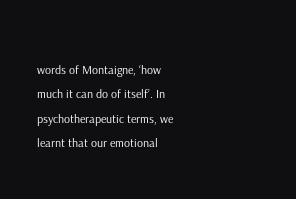words of Montaigne, ‘how much it can do of itself’. In psychotherapeutic terms, we learnt that our emotional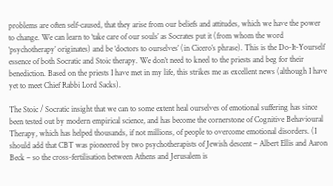problems are often self-caused, that they arise from our beliefs and attitudes, which we have the power to change. We can learn to ‘take care of our souls’ as Socrates put it (from whom the word ‘psychotherapy’ originates) and be ‘doctors to ourselves’ (in Cicero’s phrase). This is the Do-It-Yourself essence of both Socratic and Stoic therapy. We don’t need to kneel to the priests and beg for their benediction. Based on the priests I have met in my life, this strikes me as excellent news (although I have yet to meet Chief Rabbi Lord Sacks).

The Stoic / Socratic insight that we can to some extent heal ourselves of emotional suffering has since been tested out by modern empirical science, and has become the cornerstone of Cognitive Behavioural Therapy, which has helped thousands, if not millions, of people to overcome emotional disorders. (I should add that CBT was pioneered by two psychotherapists of Jewish descent – Albert Ellis and Aaron Beck – so the cross-fertilisation between Athens and Jerusalem is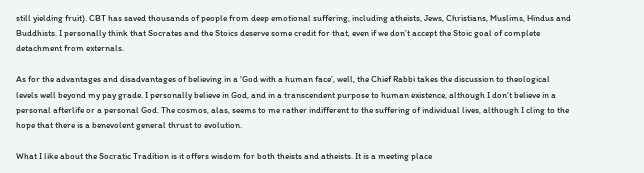still yielding fruit). CBT has saved thousands of people from deep emotional suffering, including atheists, Jews, Christians, Muslims, Hindus and Buddhists. I personally think that Socrates and the Stoics deserve some credit for that, even if we don’t accept the Stoic goal of complete detachment from externals.

As for the advantages and disadvantages of believing in a ‘God with a human face’, well, the Chief Rabbi takes the discussion to theological levels well beyond my pay grade. I personally believe in God, and in a transcendent purpose to human existence, although I don’t believe in a personal afterlife or a personal God. The cosmos, alas, seems to me rather indifferent to the suffering of individual lives, although I cling to the hope that there is a benevolent general thrust to evolution.

What I like about the Socratic Tradition is it offers wisdom for both theists and atheists. It is a meeting place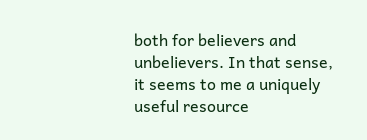both for believers and unbelievers. In that sense, it seems to me a uniquely useful resource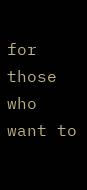for those who want to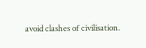avoid clashes of civilisation.